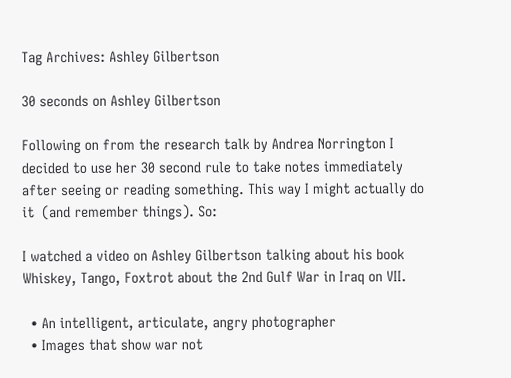Tag Archives: Ashley Gilbertson

30 seconds on Ashley Gilbertson

Following on from the research talk by Andrea Norrington I decided to use her 30 second rule to take notes immediately after seeing or reading something. This way I might actually do it  (and remember things). So:

I watched a video on Ashley Gilbertson talking about his book Whiskey, Tango, Foxtrot about the 2nd Gulf War in Iraq on VII.

  • An intelligent, articulate, angry photographer
  • Images that show war not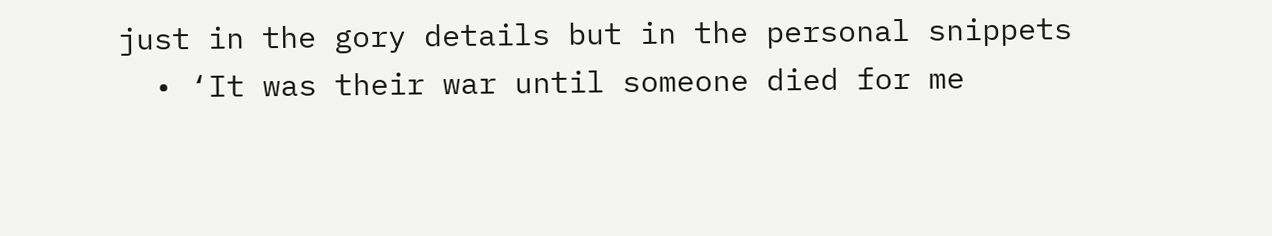just in the gory details but in the personal snippets
  • ‘It was their war until someone died for me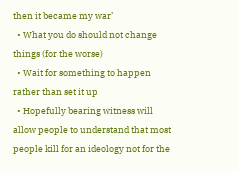then it became my war’
  • What you do should not change things (for the worse)
  • Wait for something to happen rather than set it up
  • Hopefully bearing witness will allow people to understand that most people kill for an ideology not for the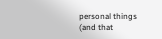personal things (and that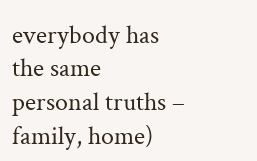everybody has the same personal truths – family, home)